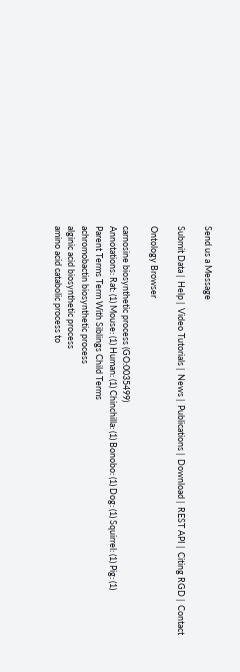Send us a Message

Submit Data |  Help |  Video Tutorials |  News |  Publications |  Download |  REST API |  Citing RGD |  Contact

Ontology Browser

carnosine biosynthetic process (GO:0035499)
Annotations: Rat: (1) Mouse: (1) Human: (1) Chinchilla: (1) Bonobo: (1) Dog: (1) Squirrel: (1) Pig: (1)
Parent Terms Term With Siblings Child Terms
achromobactin biosynthetic process
alginic acid biosynthetic process
amino acid catabolic process to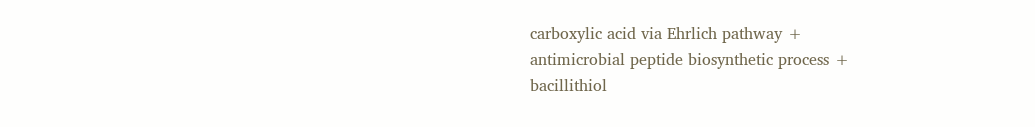carboxylic acid via Ehrlich pathway +
antimicrobial peptide biosynthetic process +
bacillithiol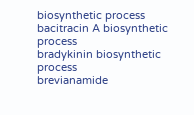biosynthetic process
bacitracin A biosynthetic process
bradykinin biosynthetic process
brevianamide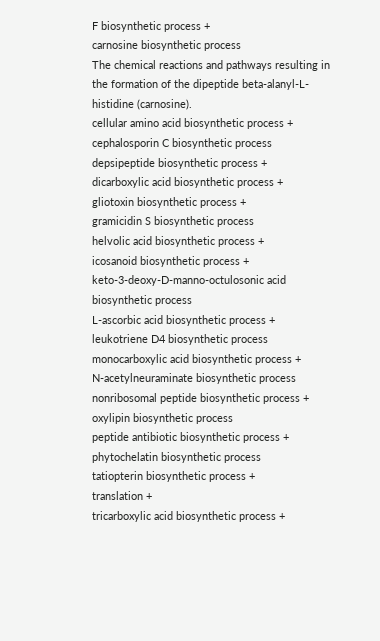F biosynthetic process +
carnosine biosynthetic process
The chemical reactions and pathways resulting in the formation of the dipeptide beta-alanyl-L-histidine (carnosine).
cellular amino acid biosynthetic process +
cephalosporin C biosynthetic process
depsipeptide biosynthetic process +
dicarboxylic acid biosynthetic process +
gliotoxin biosynthetic process +
gramicidin S biosynthetic process
helvolic acid biosynthetic process +
icosanoid biosynthetic process +
keto-3-deoxy-D-manno-octulosonic acid biosynthetic process
L-ascorbic acid biosynthetic process +
leukotriene D4 biosynthetic process
monocarboxylic acid biosynthetic process +
N-acetylneuraminate biosynthetic process
nonribosomal peptide biosynthetic process +
oxylipin biosynthetic process
peptide antibiotic biosynthetic process +
phytochelatin biosynthetic process
tatiopterin biosynthetic process +
translation +
tricarboxylic acid biosynthetic process +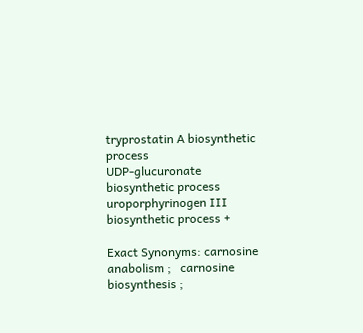tryprostatin A biosynthetic process
UDP-glucuronate biosynthetic process
uroporphyrinogen III biosynthetic process +

Exact Synonyms: carnosine anabolism ;   carnosine biosynthesis ;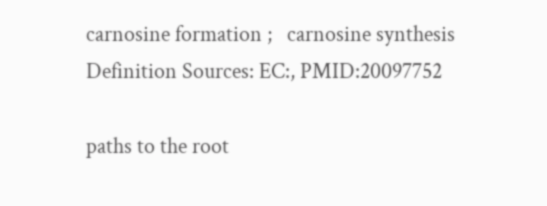carnosine formation ;   carnosine synthesis
Definition Sources: EC:, PMID:20097752

paths to the root